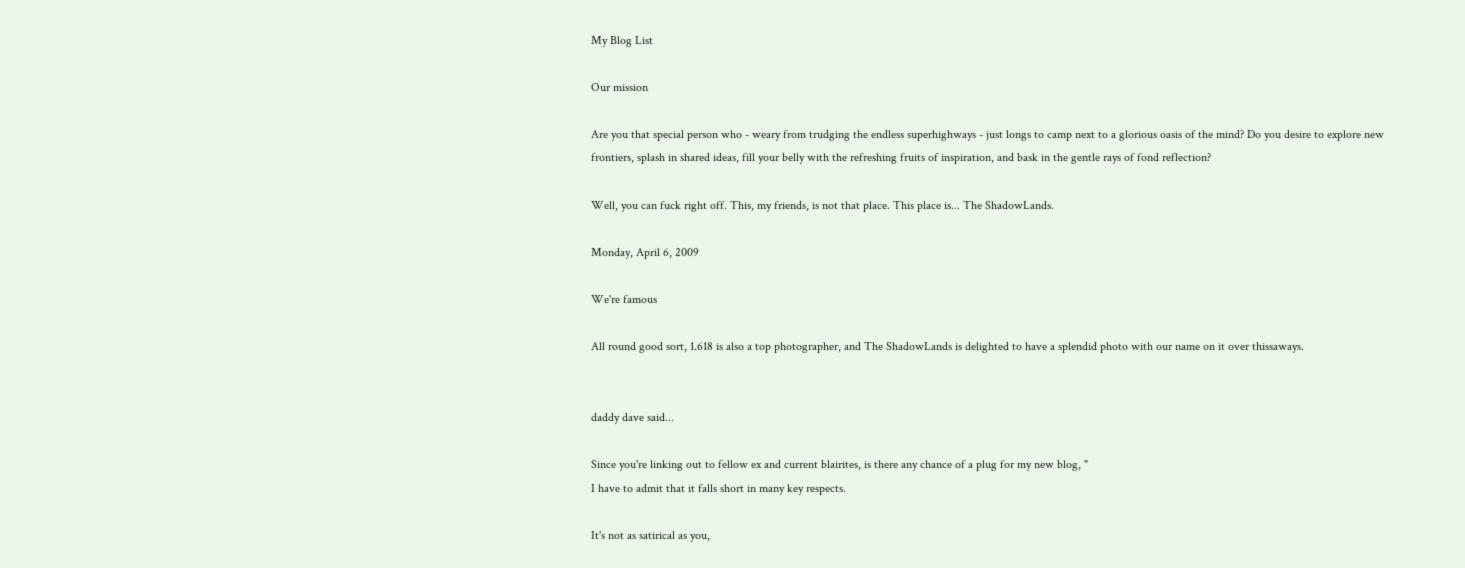My Blog List

Our mission

Are you that special person who - weary from trudging the endless superhighways - just longs to camp next to a glorious oasis of the mind? Do you desire to explore new frontiers, splash in shared ideas, fill your belly with the refreshing fruits of inspiration, and bask in the gentle rays of fond reflection?

Well, you can fuck right off. This, my friends, is not that place. This place is... The ShadowLands.

Monday, April 6, 2009

We're famous

All round good sort, 1.618 is also a top photographer, and The ShadowLands is delighted to have a splendid photo with our name on it over thissaways.


daddy dave said...

Since you're linking out to fellow ex and current blairites, is there any chance of a plug for my new blog, "
I have to admit that it falls short in many key respects.

It's not as satirical as you,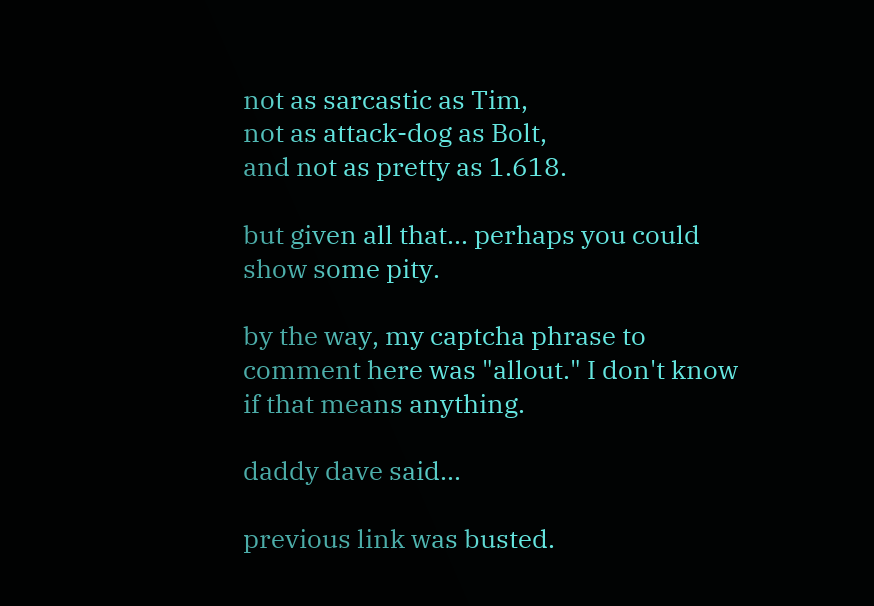not as sarcastic as Tim,
not as attack-dog as Bolt,
and not as pretty as 1.618.

but given all that... perhaps you could show some pity.

by the way, my captcha phrase to comment here was "allout." I don't know if that means anything.

daddy dave said...

previous link was busted.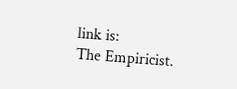link is:
The Empiricist.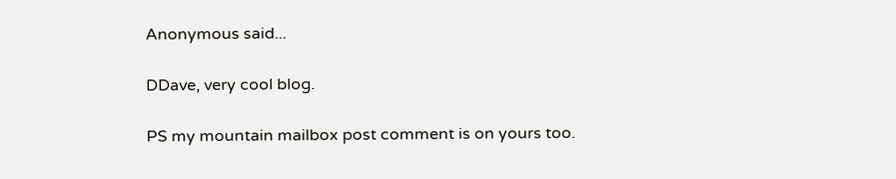Anonymous said...

DDave, very cool blog.

PS my mountain mailbox post comment is on yours too.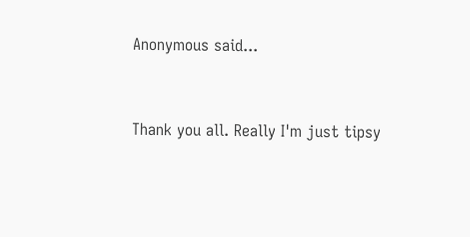Anonymous said...


Thank you all. Really I'm just tipsy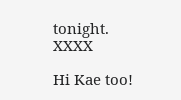tonight. XXXX

Hi Kae too!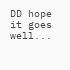DD hope it goes well...